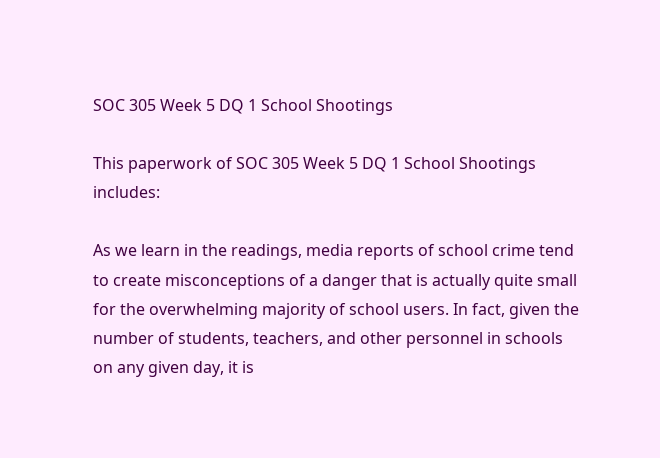SOC 305 Week 5 DQ 1 School Shootings

This paperwork of SOC 305 Week 5 DQ 1 School Shootings includes:

As we learn in the readings, media reports of school crime tend to create misconceptions of a danger that is actually quite small for the overwhelming majority of school users. In fact, given the number of students, teachers, and other personnel in schools on any given day, it is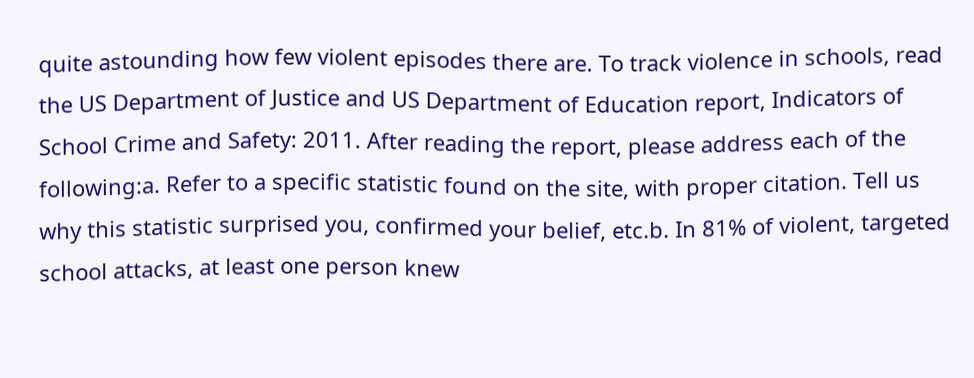quite astounding how few violent episodes there are. To track violence in schools, read the US Department of Justice and US Department of Education report, Indicators of School Crime and Safety: 2011. After reading the report, please address each of the following:a. Refer to a specific statistic found on the site, with proper citation. Tell us why this statistic surprised you, confirmed your belief, etc.b. In 81% of violent, targeted school attacks, at least one person knew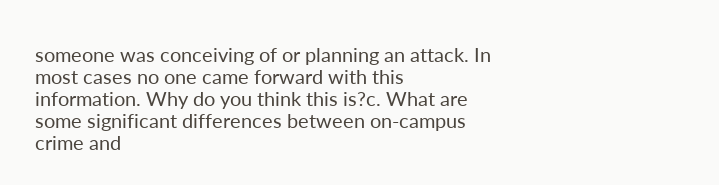someone was conceiving of or planning an attack. In most cases no one came forward with this information. Why do you think this is?c. What are some significant differences between on-campus crime and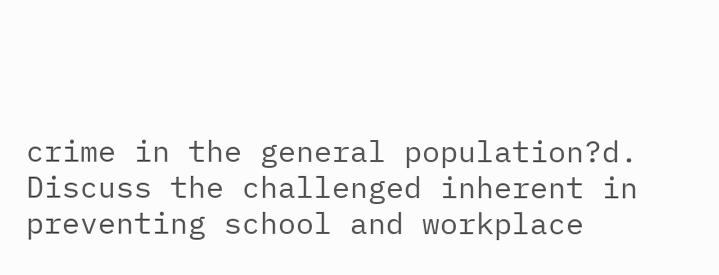crime in the general population?d. Discuss the challenged inherent in preventing school and workplace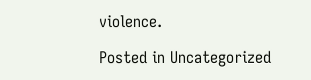violence.

Posted in Uncategorized